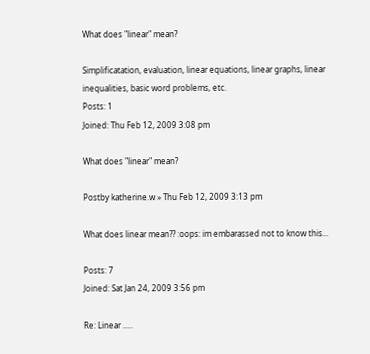What does "linear" mean?

Simplificatation, evaluation, linear equations, linear graphs, linear inequalities, basic word problems, etc.
Posts: 1
Joined: Thu Feb 12, 2009 3:08 pm

What does "linear" mean?

Postby katherine.w » Thu Feb 12, 2009 3:13 pm

What does linear mean?? :oops: im embarassed not to know this...

Posts: 7
Joined: Sat Jan 24, 2009 3:56 pm

Re: Linear .....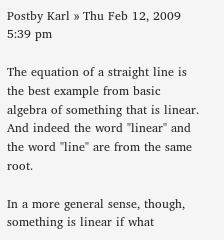Postby Karl » Thu Feb 12, 2009 5:39 pm

The equation of a straight line is the best example from basic algebra of something that is linear. And indeed the word "linear" and the word "line" are from the same root.

In a more general sense, though, something is linear if what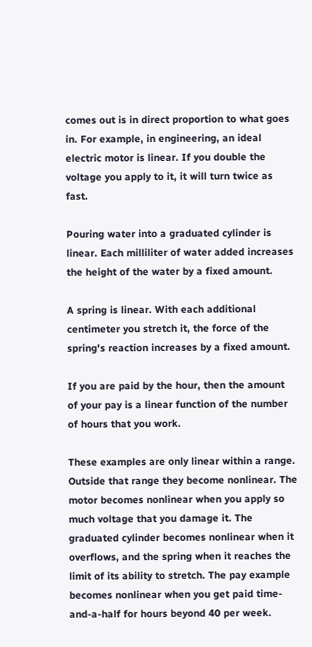comes out is in direct proportion to what goes in. For example, in engineering, an ideal electric motor is linear. If you double the voltage you apply to it, it will turn twice as fast.

Pouring water into a graduated cylinder is linear. Each milliliter of water added increases the height of the water by a fixed amount.

A spring is linear. With each additional centimeter you stretch it, the force of the spring's reaction increases by a fixed amount.

If you are paid by the hour, then the amount of your pay is a linear function of the number of hours that you work.

These examples are only linear within a range. Outside that range they become nonlinear. The motor becomes nonlinear when you apply so much voltage that you damage it. The graduated cylinder becomes nonlinear when it overflows, and the spring when it reaches the limit of its ability to stretch. The pay example becomes nonlinear when you get paid time-and-a-half for hours beyond 40 per week.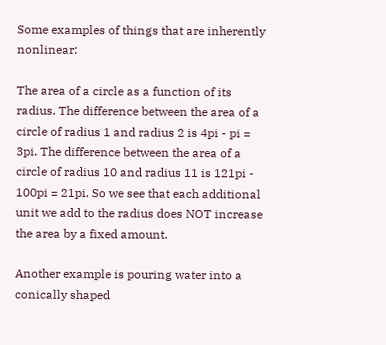Some examples of things that are inherently nonlinear:

The area of a circle as a function of its radius. The difference between the area of a circle of radius 1 and radius 2 is 4pi - pi = 3pi. The difference between the area of a circle of radius 10 and radius 11 is 121pi - 100pi = 21pi. So we see that each additional unit we add to the radius does NOT increase the area by a fixed amount.

Another example is pouring water into a conically shaped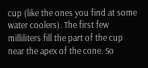cup (like the ones you find at some water coolers). The first few milliliters fill the part of the cup near the apex of the cone. So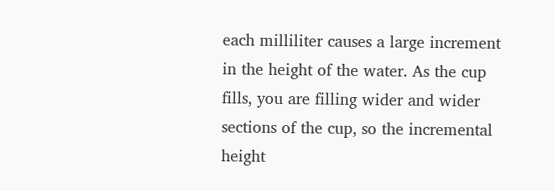each milliliter causes a large increment in the height of the water. As the cup fills, you are filling wider and wider sections of the cup, so the incremental height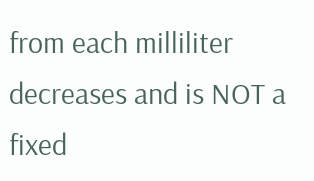from each milliliter decreases and is NOT a fixed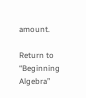amount.

Return to “Beginning Algebra”